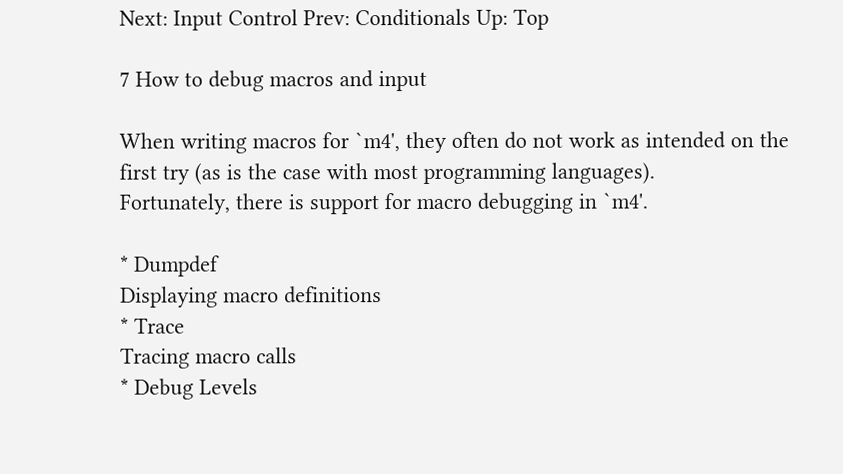Next: Input Control Prev: Conditionals Up: Top

7 How to debug macros and input

When writing macros for `m4', they often do not work as intended on the
first try (as is the case with most programming languages).
Fortunately, there is support for macro debugging in `m4'.

* Dumpdef
Displaying macro definitions
* Trace
Tracing macro calls
* Debug Levels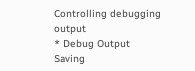Controlling debugging output
* Debug Output
Saving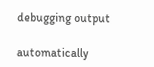debugging output

automatically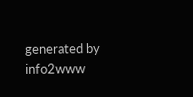generated by info2www